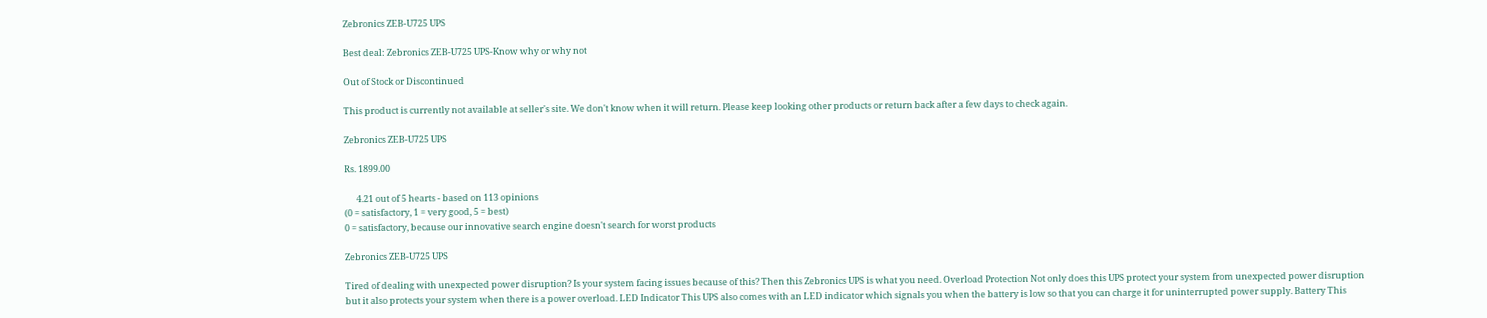Zebronics ZEB-U725 UPS

Best deal: Zebronics ZEB-U725 UPS-Know why or why not

Out of Stock or Discontinued

This product is currently not available at seller's site. We don't know when it will return. Please keep looking other products or return back after a few days to check again.

Zebronics ZEB-U725 UPS

Rs. 1899.00

      4.21 out of 5 hearts - based on 113 opinions
(0 = satisfactory, 1 = very good, 5 = best)
0 = satisfactory, because our innovative search engine doesn't search for worst products

Zebronics ZEB-U725 UPS

Tired of dealing with unexpected power disruption? Is your system facing issues because of this? Then this Zebronics UPS is what you need. Overload Protection Not only does this UPS protect your system from unexpected power disruption but it also protects your system when there is a power overload. LED Indicator This UPS also comes with an LED indicator which signals you when the battery is low so that you can charge it for uninterrupted power supply. Battery This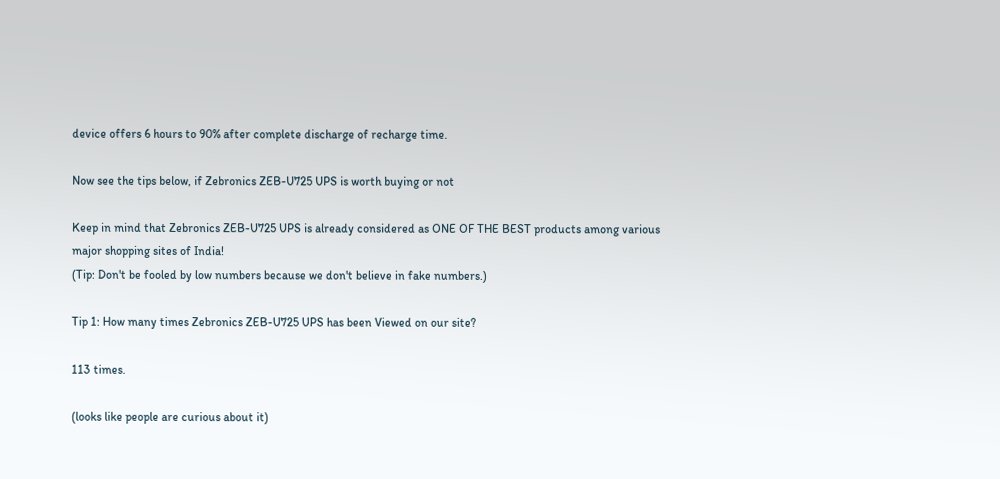device offers 6 hours to 90% after complete discharge of recharge time.

Now see the tips below, if Zebronics ZEB-U725 UPS is worth buying or not

Keep in mind that Zebronics ZEB-U725 UPS is already considered as ONE OF THE BEST products among various major shopping sites of India!
(Tip: Don't be fooled by low numbers because we don't believe in fake numbers.)

Tip 1: How many times Zebronics ZEB-U725 UPS has been Viewed on our site?

113 times.

(looks like people are curious about it)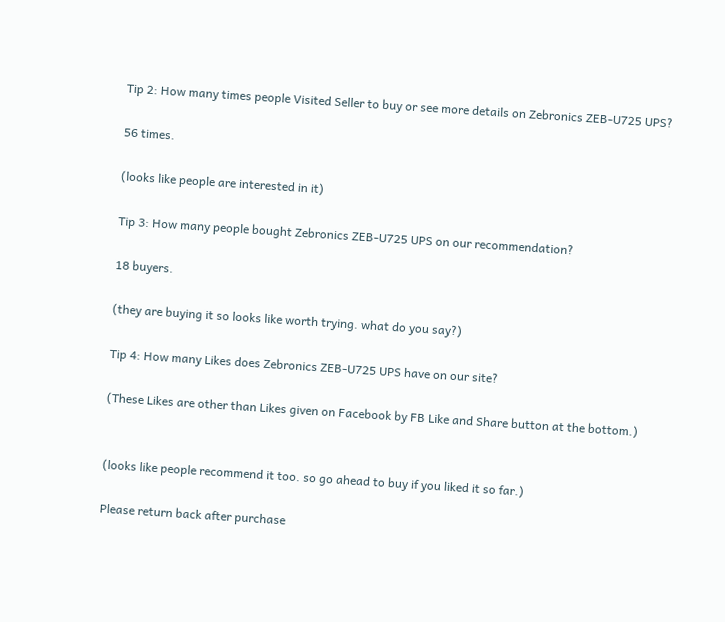Tip 2: How many times people Visited Seller to buy or see more details on Zebronics ZEB-U725 UPS?

56 times.

(looks like people are interested in it)

Tip 3: How many people bought Zebronics ZEB-U725 UPS on our recommendation?

18 buyers.

(they are buying it so looks like worth trying. what do you say?)

Tip 4: How many Likes does Zebronics ZEB-U725 UPS have on our site?

(These Likes are other than Likes given on Facebook by FB Like and Share button at the bottom.)


(looks like people recommend it too. so go ahead to buy if you liked it so far.)

Please return back after purchase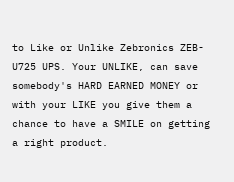to Like or Unlike Zebronics ZEB-U725 UPS. Your UNLIKE, can save somebody's HARD EARNED MONEY or with your LIKE you give them a chance to have a SMILE on getting a right product.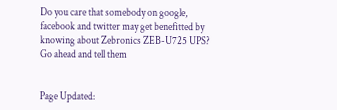Do you care that somebody on google, facebook and twitter may get benefitted by knowing about Zebronics ZEB-U725 UPS? Go ahead and tell them


Page Updated: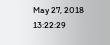May 27, 2018 13:22:29